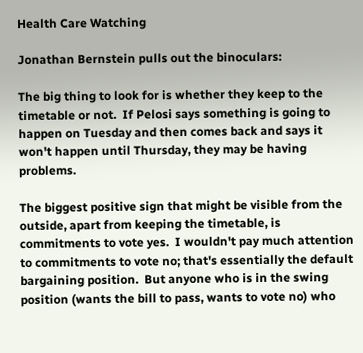Health Care Watching

Jonathan Bernstein pulls out the binoculars:

The big thing to look for is whether they keep to the timetable or not.  If Pelosi says something is going to happen on Tuesday and then comes back and says it won't happen until Thursday, they may be having problems.

The biggest positive sign that might be visible from the outside, apart from keeping the timetable, is commitments to vote yes.  I wouldn't pay much attention to commitments to vote no; that's essentially the default bargaining position.  But anyone who is in the swing position (wants the bill to pass, wants to vote no) who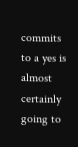commits to a yes is almost certainly going to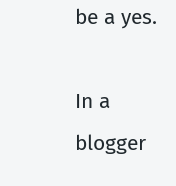be a yes.

In a blogger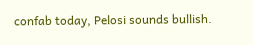confab today, Pelosi sounds bullish.